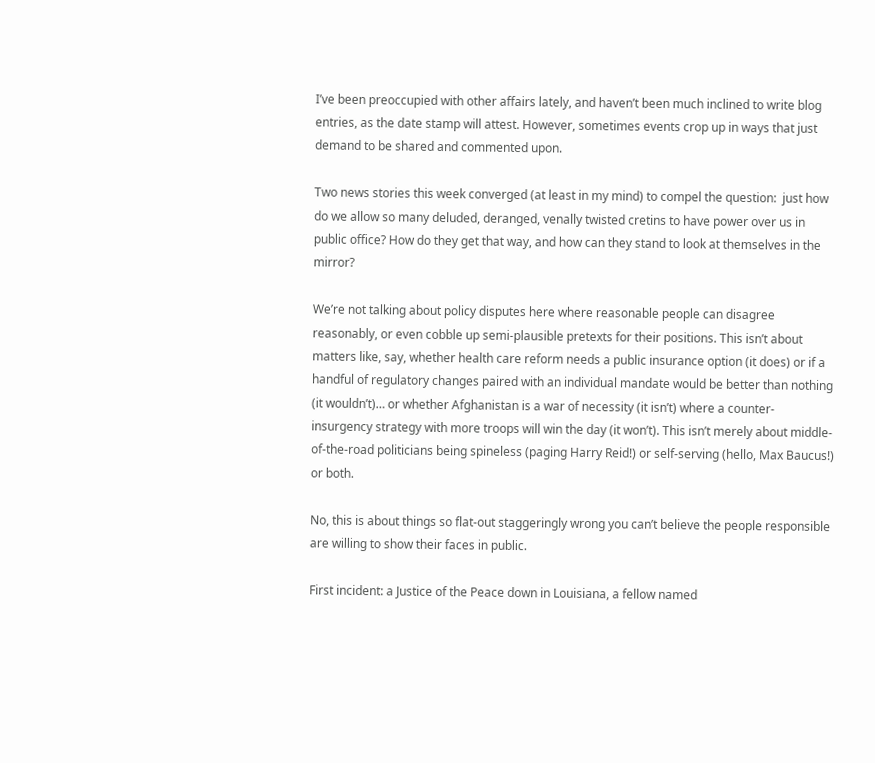I’ve been preoccupied with other affairs lately, and haven’t been much inclined to write blog entries, as the date stamp will attest. However, sometimes events crop up in ways that just demand to be shared and commented upon.

Two news stories this week converged (at least in my mind) to compel the question:  just how do we allow so many deluded, deranged, venally twisted cretins to have power over us in public office? How do they get that way, and how can they stand to look at themselves in the mirror?

We’re not talking about policy disputes here where reasonable people can disagree reasonably, or even cobble up semi-plausible pretexts for their positions. This isn’t about matters like, say, whether health care reform needs a public insurance option (it does) or if a handful of regulatory changes paired with an individual mandate would be better than nothing (it wouldn’t)… or whether Afghanistan is a war of necessity (it isn’t) where a counter-insurgency strategy with more troops will win the day (it won’t). This isn’t merely about middle-of-the-road politicians being spineless (paging Harry Reid!) or self-serving (hello, Max Baucus!) or both.

No, this is about things so flat-out staggeringly wrong you can’t believe the people responsible are willing to show their faces in public.

First incident: a Justice of the Peace down in Louisiana, a fellow named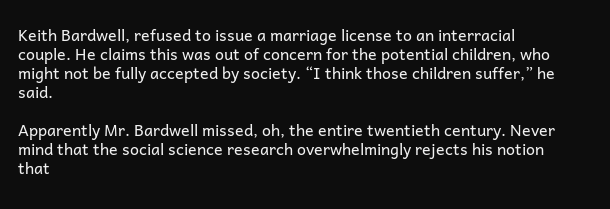Keith Bardwell, refused to issue a marriage license to an interracial couple. He claims this was out of concern for the potential children, who might not be fully accepted by society. “I think those children suffer,” he said.

Apparently Mr. Bardwell missed, oh, the entire twentieth century. Never mind that the social science research overwhelmingly rejects his notion that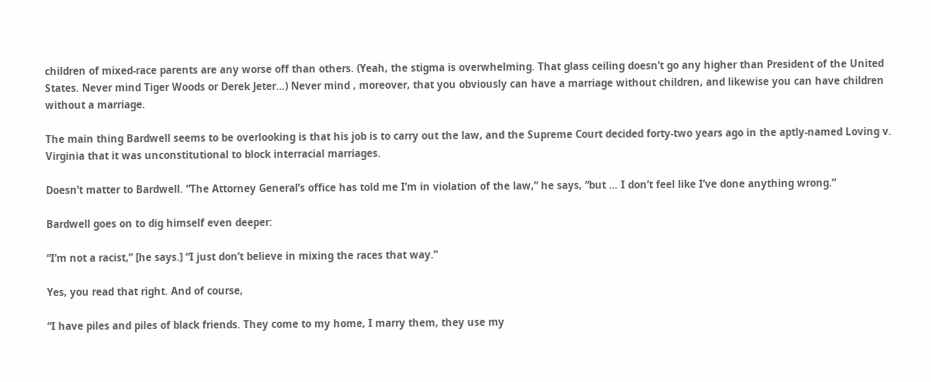children of mixed-race parents are any worse off than others. (Yeah, the stigma is overwhelming. That glass ceiling doesn’t go any higher than President of the United States. Never mind Tiger Woods or Derek Jeter…) Never mind , moreover, that you obviously can have a marriage without children, and likewise you can have children without a marriage.

The main thing Bardwell seems to be overlooking is that his job is to carry out the law, and the Supreme Court decided forty-two years ago in the aptly-named Loving v. Virginia that it was unconstitutional to block interracial marriages.

Doesn’t matter to Bardwell. “The Attorney General’s office has told me I’m in violation of the law,” he says, “but … I don’t feel like I’ve done anything wrong.”

Bardwell goes on to dig himself even deeper:

“I’m not a racist,” [he says.] “I just don’t believe in mixing the races that way.”

Yes, you read that right. And of course,

“I have piles and piles of black friends. They come to my home, I marry them, they use my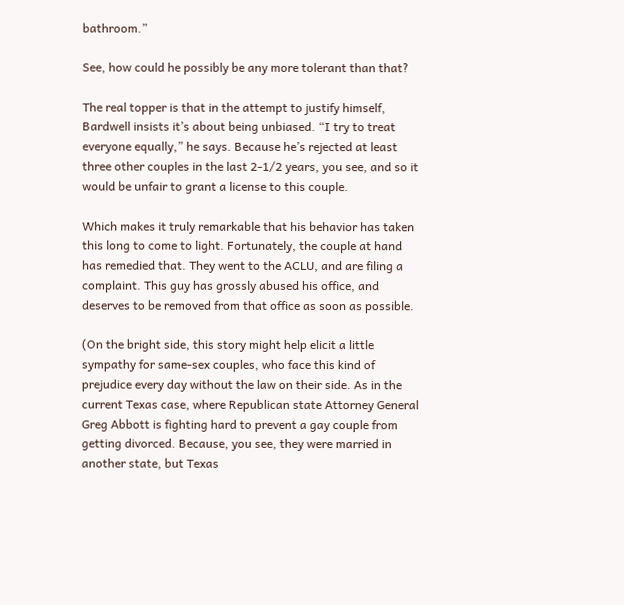bathroom.”

See, how could he possibly be any more tolerant than that?

The real topper is that in the attempt to justify himself, Bardwell insists it’s about being unbiased. “I try to treat everyone equally,” he says. Because he’s rejected at least three other couples in the last 2-1/2 years, you see, and so it would be unfair to grant a license to this couple.

Which makes it truly remarkable that his behavior has taken this long to come to light. Fortunately, the couple at hand has remedied that. They went to the ACLU, and are filing a complaint. This guy has grossly abused his office, and deserves to be removed from that office as soon as possible.

(On the bright side, this story might help elicit a little sympathy for same-sex couples, who face this kind of prejudice every day without the law on their side. As in the current Texas case, where Republican state Attorney General Greg Abbott is fighting hard to prevent a gay couple from getting divorced. Because, you see, they were married in another state, but Texas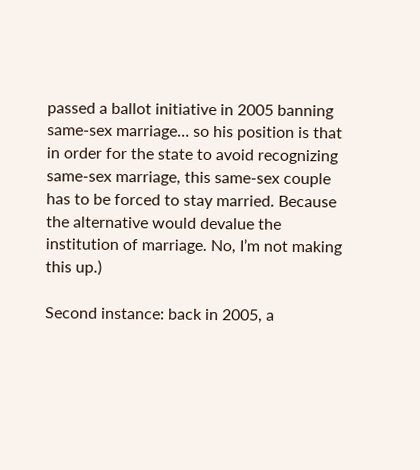passed a ballot initiative in 2005 banning same-sex marriage… so his position is that in order for the state to avoid recognizing same-sex marriage, this same-sex couple has to be forced to stay married. Because the alternative would devalue the institution of marriage. No, I’m not making this up.)

Second instance: back in 2005, a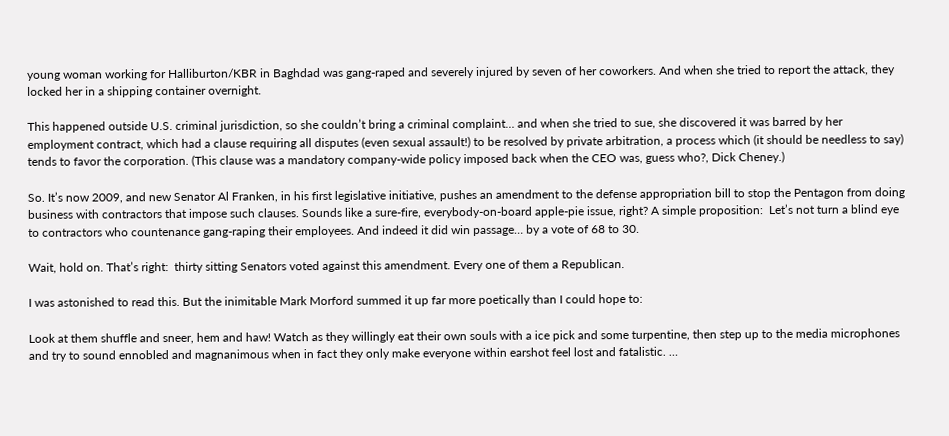young woman working for Halliburton/KBR in Baghdad was gang-raped and severely injured by seven of her coworkers. And when she tried to report the attack, they locked her in a shipping container overnight.

This happened outside U.S. criminal jurisdiction, so she couldn’t bring a criminal complaint… and when she tried to sue, she discovered it was barred by her employment contract, which had a clause requiring all disputes (even sexual assault!) to be resolved by private arbitration, a process which (it should be needless to say) tends to favor the corporation. (This clause was a mandatory company-wide policy imposed back when the CEO was, guess who?, Dick Cheney.)

So. It’s now 2009, and new Senator Al Franken, in his first legislative initiative, pushes an amendment to the defense appropriation bill to stop the Pentagon from doing business with contractors that impose such clauses. Sounds like a sure-fire, everybody-on-board apple-pie issue, right? A simple proposition:  Let’s not turn a blind eye to contractors who countenance gang-raping their employees. And indeed it did win passage… by a vote of 68 to 30.

Wait, hold on. That’s right:  thirty sitting Senators voted against this amendment. Every one of them a Republican.

I was astonished to read this. But the inimitable Mark Morford summed it up far more poetically than I could hope to:

Look at them shuffle and sneer, hem and haw! Watch as they willingly eat their own souls with a ice pick and some turpentine, then step up to the media microphones and try to sound ennobled and magnanimous when in fact they only make everyone within earshot feel lost and fatalistic. …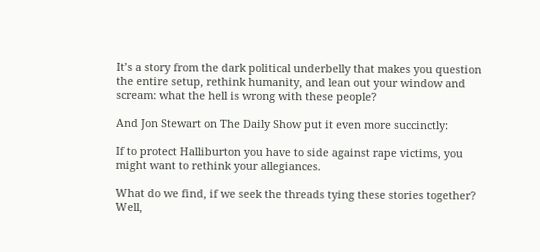It’s a story from the dark political underbelly that makes you question the entire setup, rethink humanity, and lean out your window and scream: what the hell is wrong with these people?

And Jon Stewart on The Daily Show put it even more succinctly:

If to protect Halliburton you have to side against rape victims, you might want to rethink your allegiances.

What do we find, if we seek the threads tying these stories together? Well,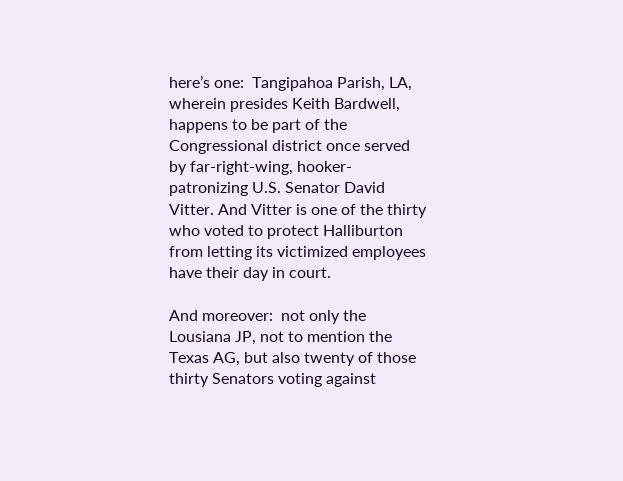here’s one:  Tangipahoa Parish, LA, wherein presides Keith Bardwell, happens to be part of the Congressional district once served by far-right-wing, hooker-patronizing U.S. Senator David Vitter. And Vitter is one of the thirty who voted to protect Halliburton from letting its victimized employees have their day in court.

And moreover:  not only the Lousiana JP, not to mention the Texas AG, but also twenty of those thirty Senators voting against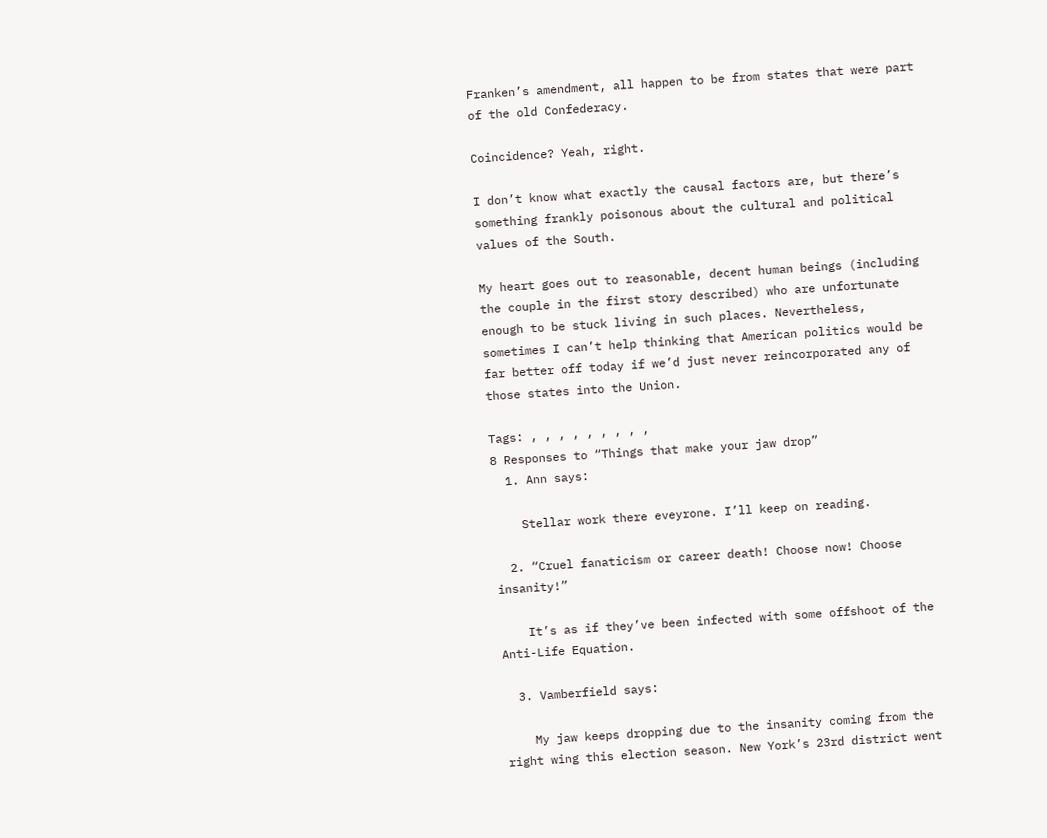Franken’s amendment, all happen to be from states that were part of the old Confederacy.

Coincidence? Yeah, right.

I don’t know what exactly the causal factors are, but there’s something frankly poisonous about the cultural and political values of the South.

My heart goes out to reasonable, decent human beings (including the couple in the first story described) who are unfortunate enough to be stuck living in such places. Nevertheless, sometimes I can’t help thinking that American politics would be far better off today if we’d just never reincorporated any of those states into the Union.

Tags: , , , , , , , , ,
8 Responses to “Things that make your jaw drop”
  1. Ann says:

    Stellar work there eveyrone. I’ll keep on reading.

  2. “Cruel fanaticism or career death! Choose now! Choose insanity!”

    It’s as if they’ve been infected with some offshoot of the Anti-Life Equation.

  3. Vamberfield says:

    My jaw keeps dropping due to the insanity coming from the right wing this election season. New York’s 23rd district went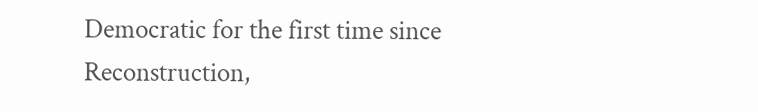Democratic for the first time since Reconstruction,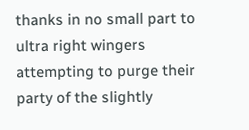thanks in no small part to ultra right wingers attempting to purge their party of the slightly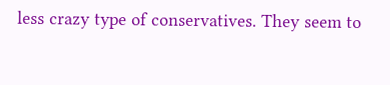less crazy type of conservatives. They seem to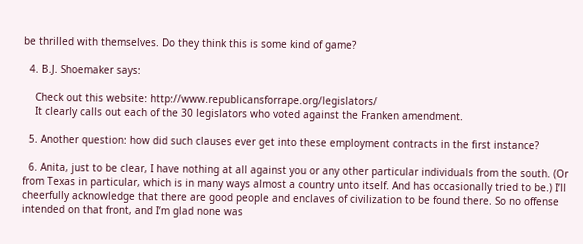be thrilled with themselves. Do they think this is some kind of game?

  4. B.J. Shoemaker says:

    Check out this website: http://www.republicansforrape.org/legislators/
    It clearly calls out each of the 30 legislators who voted against the Franken amendment.

  5. Another question: how did such clauses ever get into these employment contracts in the first instance?

  6. Anita, just to be clear, I have nothing at all against you or any other particular individuals from the south. (Or from Texas in particular, which is in many ways almost a country unto itself. And has occasionally tried to be.) I’ll cheerfully acknowledge that there are good people and enclaves of civilization to be found there. So no offense intended on that front, and I’m glad none was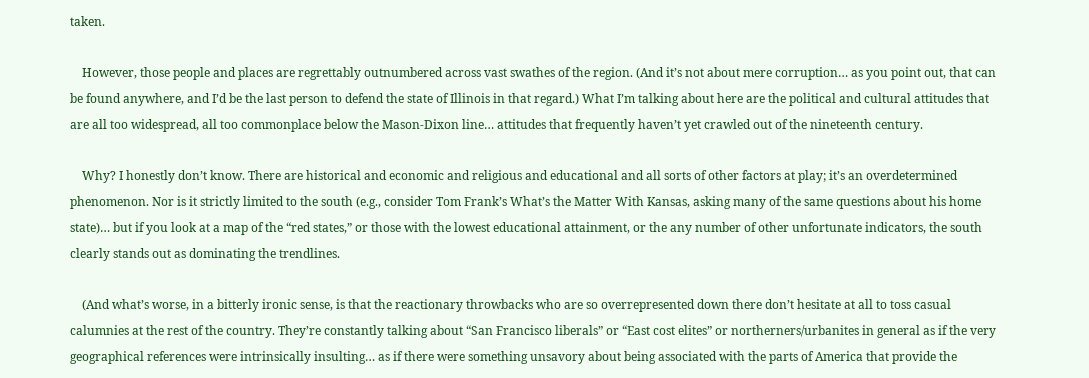taken.

    However, those people and places are regrettably outnumbered across vast swathes of the region. (And it’s not about mere corruption… as you point out, that can be found anywhere, and I’d be the last person to defend the state of Illinois in that regard.) What I’m talking about here are the political and cultural attitudes that are all too widespread, all too commonplace below the Mason-Dixon line… attitudes that frequently haven’t yet crawled out of the nineteenth century.

    Why? I honestly don’t know. There are historical and economic and religious and educational and all sorts of other factors at play; it’s an overdetermined phenomenon. Nor is it strictly limited to the south (e.g., consider Tom Frank’s What’s the Matter With Kansas, asking many of the same questions about his home state)… but if you look at a map of the “red states,” or those with the lowest educational attainment, or the any number of other unfortunate indicators, the south clearly stands out as dominating the trendlines.

    (And what’s worse, in a bitterly ironic sense, is that the reactionary throwbacks who are so overrepresented down there don’t hesitate at all to toss casual calumnies at the rest of the country. They’re constantly talking about “San Francisco liberals” or “East cost elites” or northerners/urbanites in general as if the very geographical references were intrinsically insulting… as if there were something unsavory about being associated with the parts of America that provide the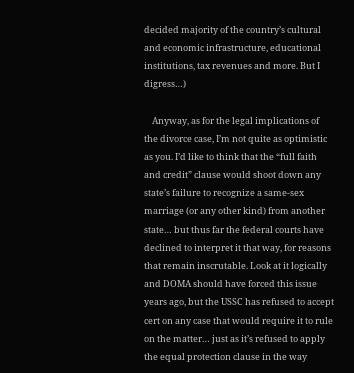decided majority of the country’s cultural and economic infrastructure, educational institutions, tax revenues and more. But I digress…)

    Anyway, as for the legal implications of the divorce case, I’m not quite as optimistic as you. I’d like to think that the “full faith and credit” clause would shoot down any state’s failure to recognize a same-sex marriage (or any other kind) from another state… but thus far the federal courts have declined to interpret it that way, for reasons that remain inscrutable. Look at it logically and DOMA should have forced this issue years ago, but the USSC has refused to accept cert on any case that would require it to rule on the matter… just as it’s refused to apply the equal protection clause in the way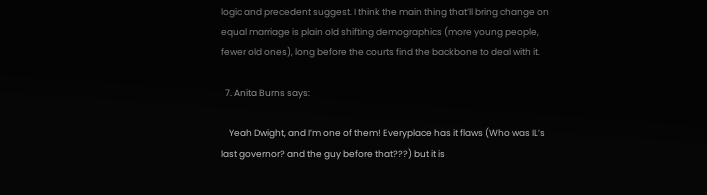logic and precedent suggest. I think the main thing that’ll bring change on equal marriage is plain old shifting demographics (more young people, fewer old ones), long before the courts find the backbone to deal with it.

  7. Anita Burns says:

    Yeah Dwight, and I’m one of them! Everyplace has it flaws (Who was IL’s last governor? and the guy before that???) but it is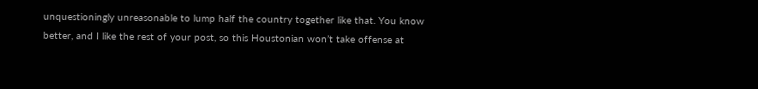unquestioningly unreasonable to lump half the country together like that. You know better, and I like the rest of your post, so this Houstonian won’t take offense at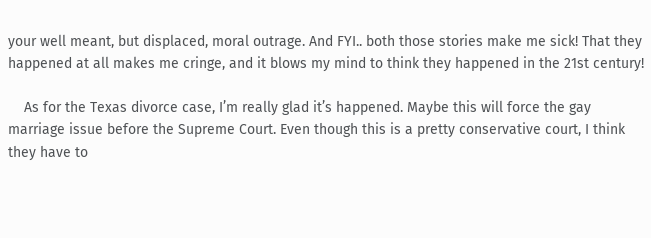your well meant, but displaced, moral outrage. And FYI.. both those stories make me sick! That they happened at all makes me cringe, and it blows my mind to think they happened in the 21st century!

    As for the Texas divorce case, I’m really glad it’s happened. Maybe this will force the gay marriage issue before the Supreme Court. Even though this is a pretty conservative court, I think they have to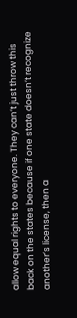allow equal rights to everyone. They can’t just throw this back on the states because if one state doesn’t recognize another’s license, then a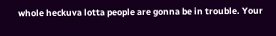whole heckuva lotta people are gonna be in trouble. Your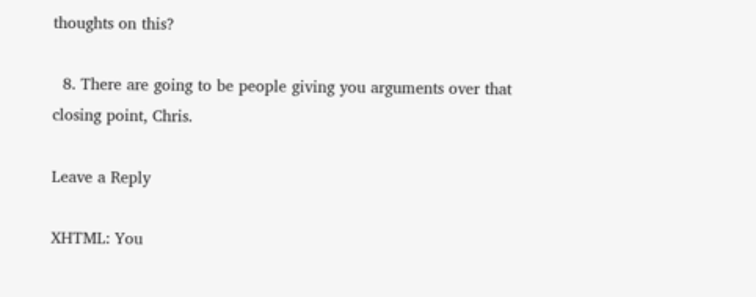thoughts on this?

  8. There are going to be people giving you arguments over that closing point, Chris.

Leave a Reply

XHTML: You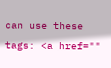can use these tags: <a href=""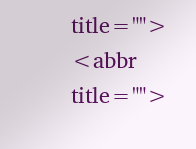title=""> <abbr title="">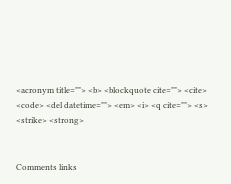<acronym title=""> <b> <blockquote cite=""> <cite> <code> <del datetime=""> <em> <i> <q cite=""> <s> <strike> <strong>


Comments links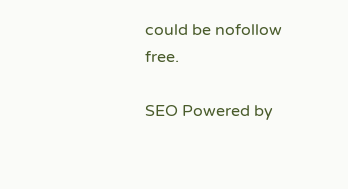could be nofollow free.

SEO Powered by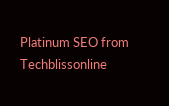Platinum SEO from Techblissonline